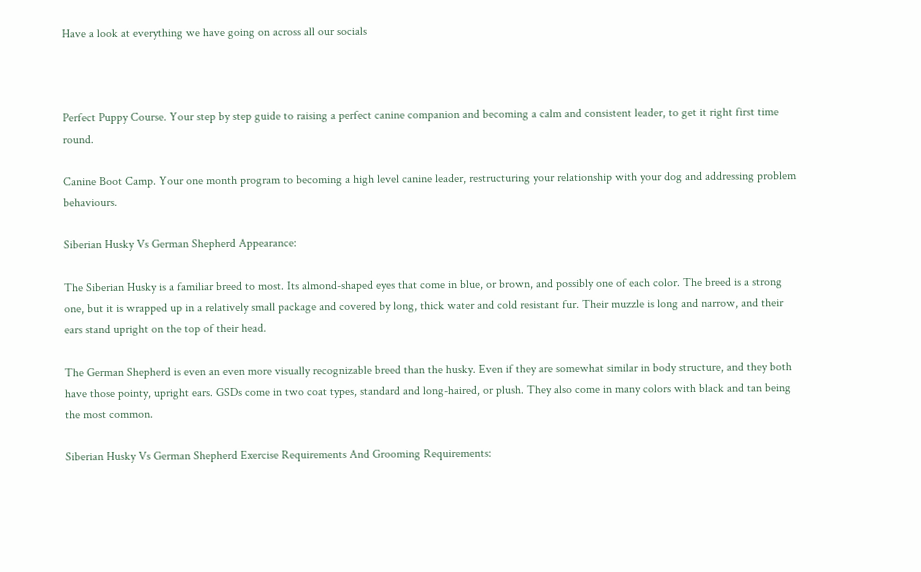Have a look at everything we have going on across all our socials



Perfect Puppy Course. Your step by step guide to raising a perfect canine companion and becoming a calm and consistent leader, to get it right first time round.

Canine Boot Camp. Your one month program to becoming a high level canine leader, restructuring your relationship with your dog and addressing problem behaviours.

Siberian Husky Vs German Shepherd Appearance:

The Siberian Husky is a familiar breed to most. Its almond-shaped eyes that come in blue, or brown, and possibly one of each color. The breed is a strong one, but it is wrapped up in a relatively small package and covered by long, thick water and cold resistant fur. Their muzzle is long and narrow, and their ears stand upright on the top of their head.

The German Shepherd is even an even more visually recognizable breed than the husky. Even if they are somewhat similar in body structure, and they both have those pointy, upright ears. GSDs come in two coat types, standard and long-haired, or plush. They also come in many colors with black and tan being the most common.

Siberian Husky Vs German Shepherd Exercise Requirements And Grooming Requirements: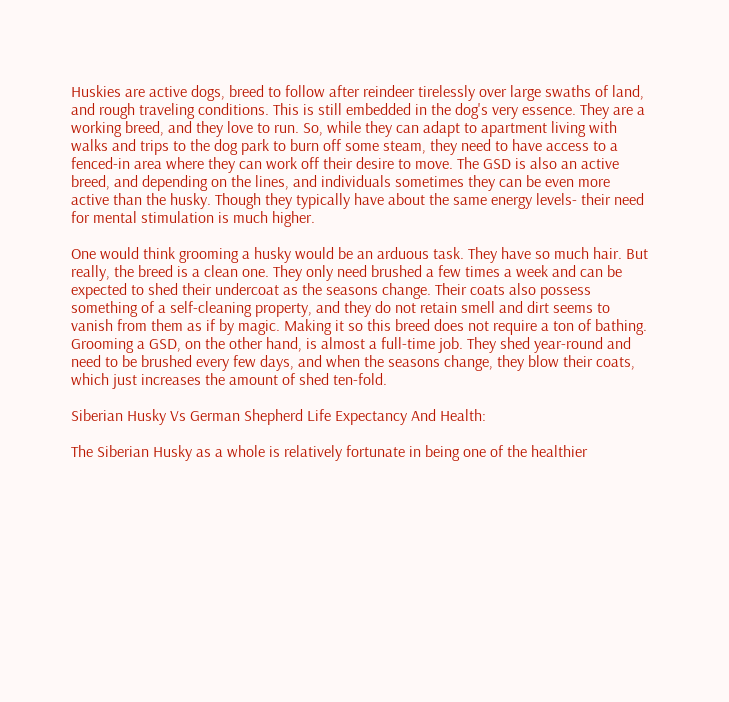Huskies are active dogs, breed to follow after reindeer tirelessly over large swaths of land, and rough traveling conditions. This is still embedded in the dog's very essence. They are a working breed, and they love to run. So, while they can adapt to apartment living with walks and trips to the dog park to burn off some steam, they need to have access to a fenced-in area where they can work off their desire to move. The GSD is also an active breed, and depending on the lines, and individuals sometimes they can be even more active than the husky. Though they typically have about the same energy levels- their need for mental stimulation is much higher.

One would think grooming a husky would be an arduous task. They have so much hair. But really, the breed is a clean one. They only need brushed a few times a week and can be expected to shed their undercoat as the seasons change. Their coats also possess something of a self-cleaning property, and they do not retain smell and dirt seems to vanish from them as if by magic. Making it so this breed does not require a ton of bathing. Grooming a GSD, on the other hand, is almost a full-time job. They shed year-round and need to be brushed every few days, and when the seasons change, they blow their coats, which just increases the amount of shed ten-fold.

Siberian Husky Vs German Shepherd Life Expectancy And Health:

The Siberian Husky as a whole is relatively fortunate in being one of the healthier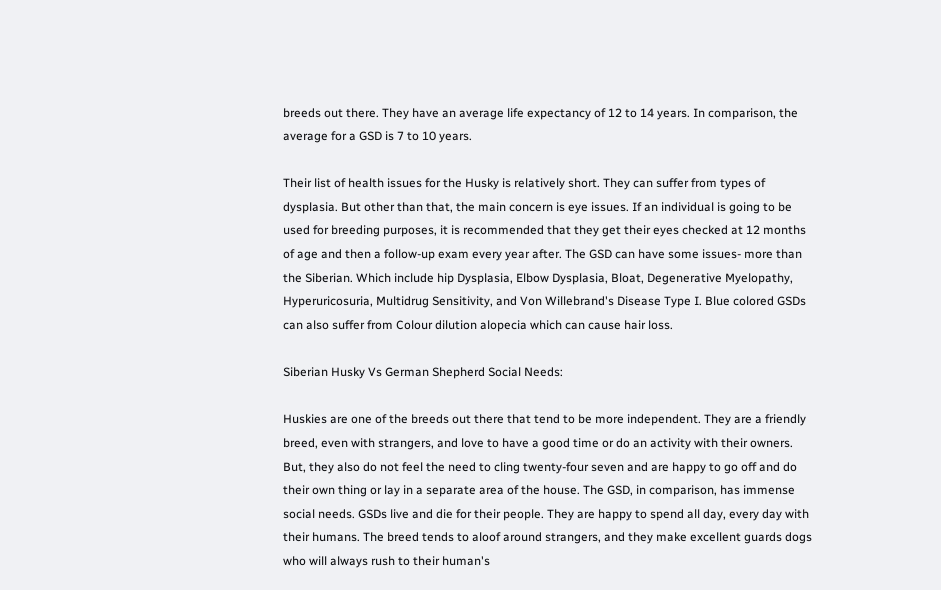breeds out there. They have an average life expectancy of 12 to 14 years. In comparison, the average for a GSD is 7 to 10 years.

Their list of health issues for the Husky is relatively short. They can suffer from types of dysplasia. But other than that, the main concern is eye issues. If an individual is going to be used for breeding purposes, it is recommended that they get their eyes checked at 12 months of age and then a follow-up exam every year after. The GSD can have some issues- more than the Siberian. Which include hip Dysplasia, Elbow Dysplasia, Bloat, Degenerative Myelopathy, Hyperuricosuria, Multidrug Sensitivity, and Von Willebrand's Disease Type I. Blue colored GSDs can also suffer from Colour dilution alopecia which can cause hair loss.

Siberian Husky Vs German Shepherd Social Needs:

Huskies are one of the breeds out there that tend to be more independent. They are a friendly breed, even with strangers, and love to have a good time or do an activity with their owners. But, they also do not feel the need to cling twenty-four seven and are happy to go off and do their own thing or lay in a separate area of the house. The GSD, in comparison, has immense social needs. GSDs live and die for their people. They are happy to spend all day, every day with their humans. The breed tends to aloof around strangers, and they make excellent guards dogs who will always rush to their human's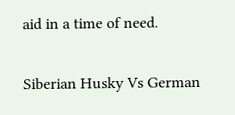aid in a time of need.

Siberian Husky Vs German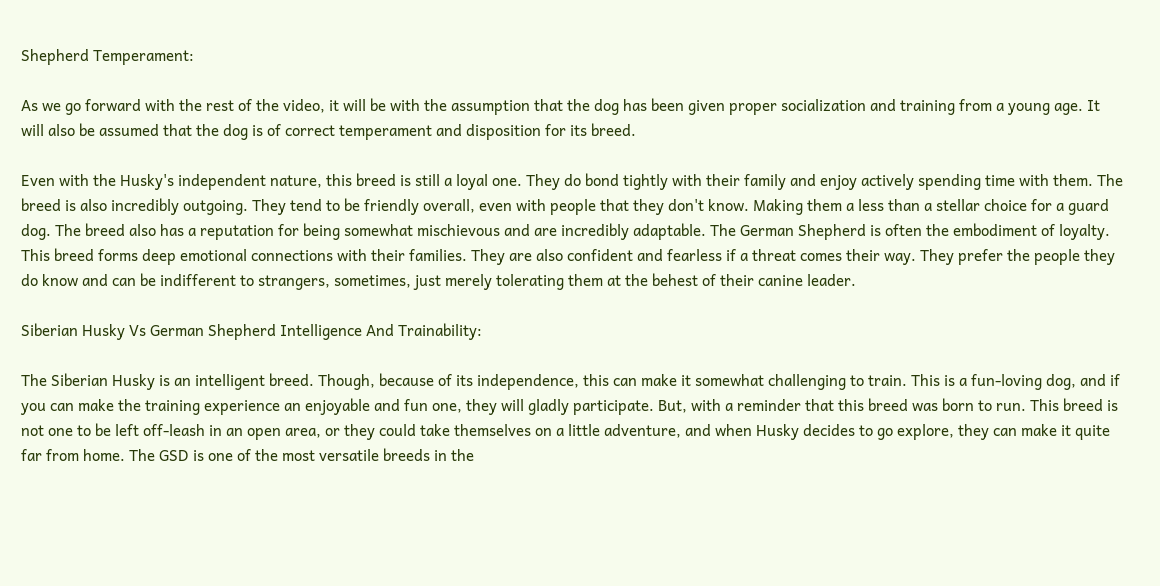Shepherd Temperament:

As we go forward with the rest of the video, it will be with the assumption that the dog has been given proper socialization and training from a young age. It will also be assumed that the dog is of correct temperament and disposition for its breed.

Even with the Husky's independent nature, this breed is still a loyal one. They do bond tightly with their family and enjoy actively spending time with them. The breed is also incredibly outgoing. They tend to be friendly overall, even with people that they don't know. Making them a less than a stellar choice for a guard dog. The breed also has a reputation for being somewhat mischievous and are incredibly adaptable. The German Shepherd is often the embodiment of loyalty. This breed forms deep emotional connections with their families. They are also confident and fearless if a threat comes their way. They prefer the people they do know and can be indifferent to strangers, sometimes, just merely tolerating them at the behest of their canine leader.

Siberian Husky Vs German Shepherd Intelligence And Trainability:

The Siberian Husky is an intelligent breed. Though, because of its independence, this can make it somewhat challenging to train. This is a fun-loving dog, and if you can make the training experience an enjoyable and fun one, they will gladly participate. But, with a reminder that this breed was born to run. This breed is not one to be left off-leash in an open area, or they could take themselves on a little adventure, and when Husky decides to go explore, they can make it quite far from home. The GSD is one of the most versatile breeds in the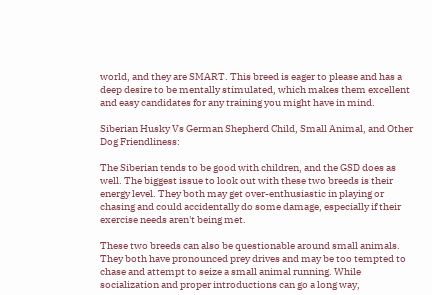world, and they are SMART. This breed is eager to please and has a deep desire to be mentally stimulated, which makes them excellent and easy candidates for any training you might have in mind.

Siberian Husky Vs German Shepherd Child, Small Animal, and Other Dog Friendliness:

The Siberian tends to be good with children, and the GSD does as well. The biggest issue to look out with these two breeds is their energy level. They both may get over-enthusiastic in playing or chasing and could accidentally do some damage, especially if their exercise needs aren't being met.

These two breeds can also be questionable around small animals. They both have pronounced prey drives and may be too tempted to chase and attempt to seize a small animal running. While socialization and proper introductions can go a long way,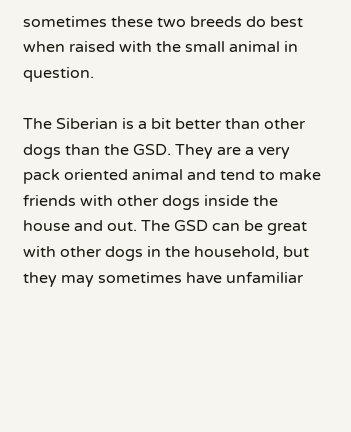sometimes these two breeds do best when raised with the small animal in question.

The Siberian is a bit better than other dogs than the GSD. They are a very pack oriented animal and tend to make friends with other dogs inside the house and out. The GSD can be great with other dogs in the household, but they may sometimes have unfamiliar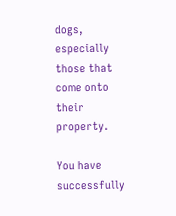dogs, especially those that come onto their property.

You have successfully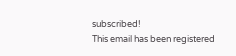subscribed!
This email has been registered